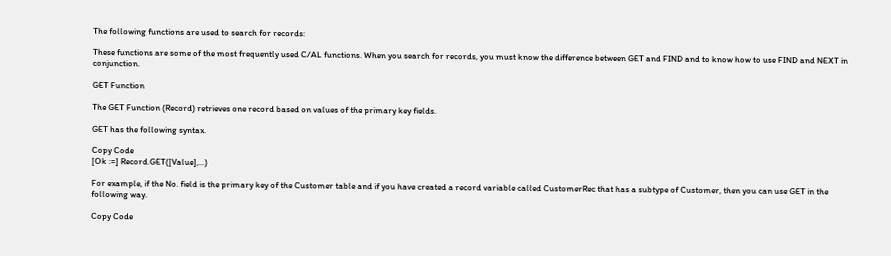The following functions are used to search for records:

These functions are some of the most frequently used C/AL functions. When you search for records, you must know the difference between GET and FIND and to know how to use FIND and NEXT in conjunction.

GET Function

The GET Function (Record) retrieves one record based on values of the primary key fields.

GET has the following syntax.

Copy Code
[Ok :=] Record.GET([Value],...)

For example, if the No. field is the primary key of the Customer table and if you have created a record variable called CustomerRec that has a subtype of Customer, then you can use GET in the following way.

Copy Code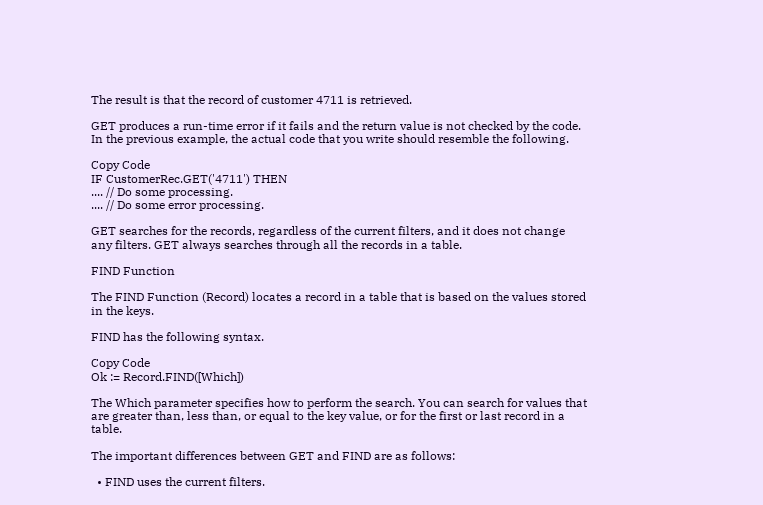The result is that the record of customer 4711 is retrieved.

GET produces a run-time error if it fails and the return value is not checked by the code. In the previous example, the actual code that you write should resemble the following.

Copy Code
IF CustomerRec.GET('4711') THEN
.... // Do some processing.
.... // Do some error processing.

GET searches for the records, regardless of the current filters, and it does not change any filters. GET always searches through all the records in a table.

FIND Function

The FIND Function (Record) locates a record in a table that is based on the values stored in the keys.

FIND has the following syntax.

Copy Code
Ok := Record.FIND([Which])

The Which parameter specifies how to perform the search. You can search for values that are greater than, less than, or equal to the key value, or for the first or last record in a table.

The important differences between GET and FIND are as follows:

  • FIND uses the current filters.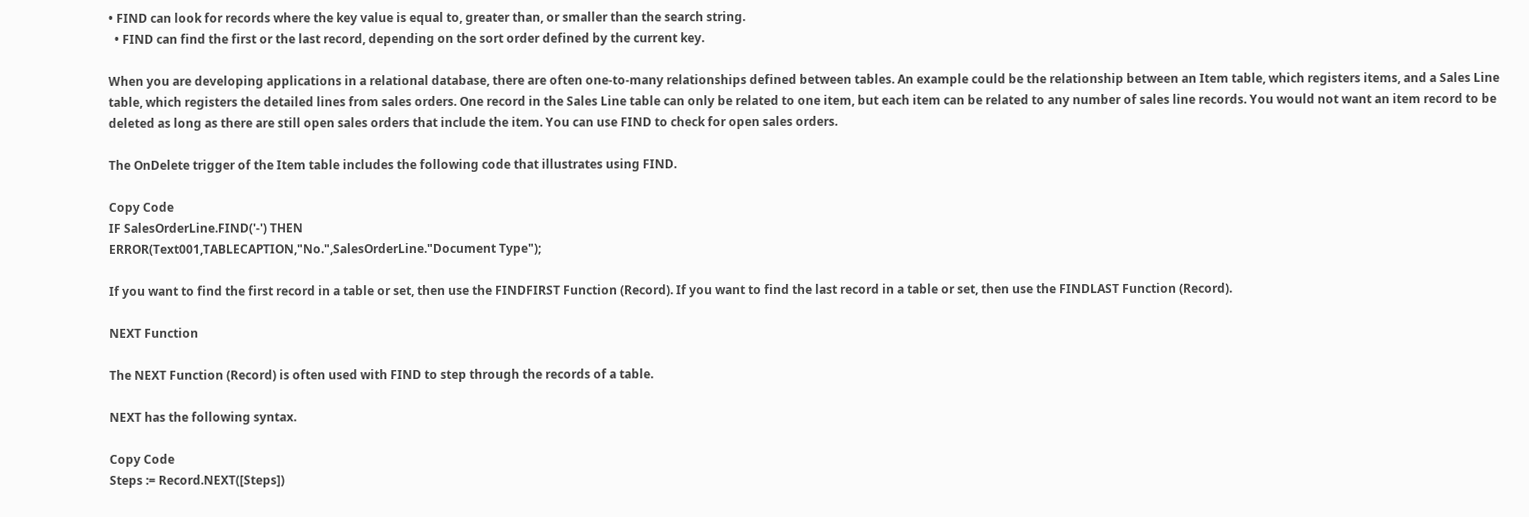• FIND can look for records where the key value is equal to, greater than, or smaller than the search string.
  • FIND can find the first or the last record, depending on the sort order defined by the current key.

When you are developing applications in a relational database, there are often one-to-many relationships defined between tables. An example could be the relationship between an Item table, which registers items, and a Sales Line table, which registers the detailed lines from sales orders. One record in the Sales Line table can only be related to one item, but each item can be related to any number of sales line records. You would not want an item record to be deleted as long as there are still open sales orders that include the item. You can use FIND to check for open sales orders.

The OnDelete trigger of the Item table includes the following code that illustrates using FIND.

Copy Code
IF SalesOrderLine.FIND('-') THEN
ERROR(Text001,TABLECAPTION,"No.",SalesOrderLine."Document Type");

If you want to find the first record in a table or set, then use the FINDFIRST Function (Record). If you want to find the last record in a table or set, then use the FINDLAST Function (Record).

NEXT Function

The NEXT Function (Record) is often used with FIND to step through the records of a table.

NEXT has the following syntax.

Copy Code
Steps := Record.NEXT([Steps])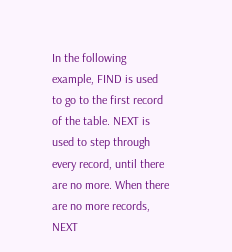In the following example, FIND is used to go to the first record of the table. NEXT is used to step through every record, until there are no more. When there are no more records, NEXT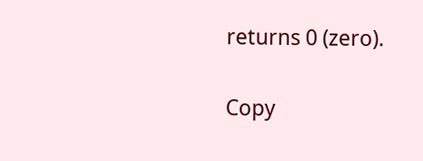returns 0 (zero).

Copy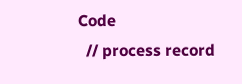Code
  // process record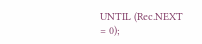UNTIL (Rec.NEXT = 0);